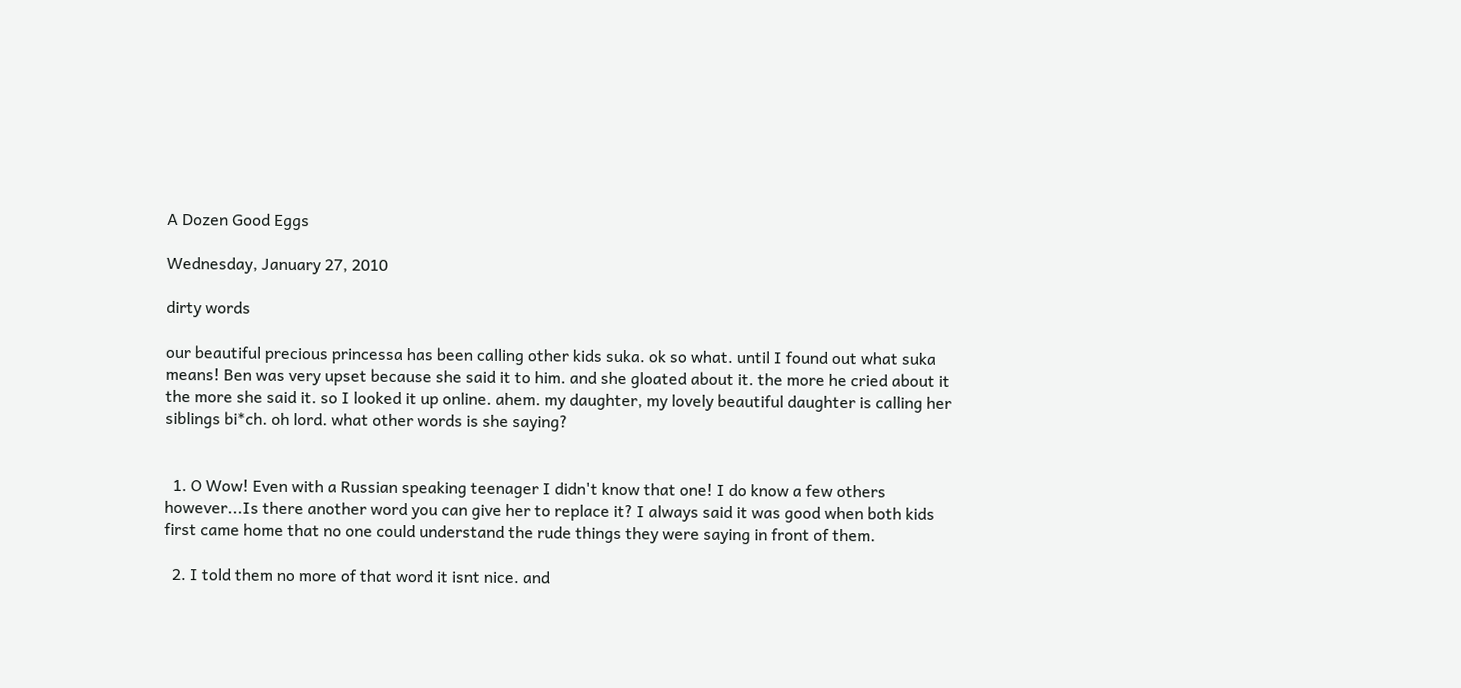A Dozen Good Eggs

Wednesday, January 27, 2010

dirty words

our beautiful precious princessa has been calling other kids suka. ok so what. until I found out what suka means! Ben was very upset because she said it to him. and she gloated about it. the more he cried about it the more she said it. so I looked it up online. ahem. my daughter, my lovely beautiful daughter is calling her siblings bi*ch. oh lord. what other words is she saying?


  1. O Wow! Even with a Russian speaking teenager I didn't know that one! I do know a few others however...Is there another word you can give her to replace it? I always said it was good when both kids first came home that no one could understand the rude things they were saying in front of them.

  2. I told them no more of that word it isnt nice. and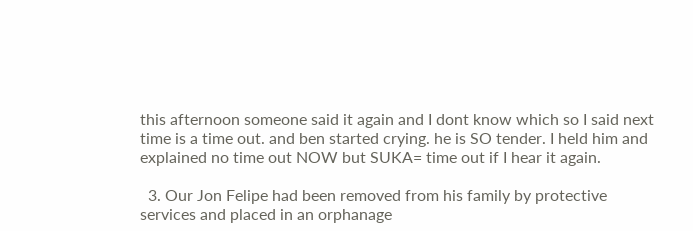this afternoon someone said it again and I dont know which so I said next time is a time out. and ben started crying. he is SO tender. I held him and explained no time out NOW but SUKA= time out if I hear it again.

  3. Our Jon Felipe had been removed from his family by protective services and placed in an orphanage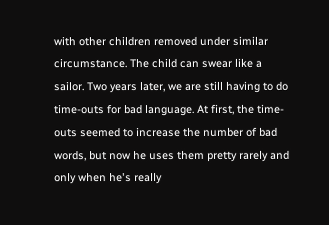with other children removed under similar circumstance. The child can swear like a sailor. Two years later, we are still having to do time-outs for bad language. At first, the time-outs seemed to increase the number of bad words, but now he uses them pretty rarely and only when he's really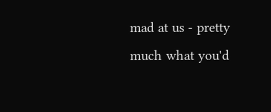mad at us - pretty much what you'd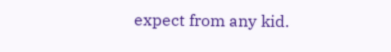expect from any kid.